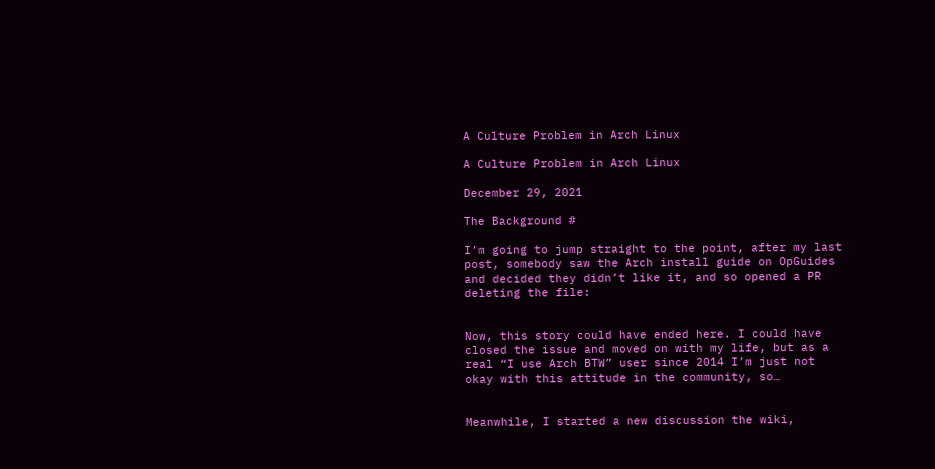A Culture Problem in Arch Linux

A Culture Problem in Arch Linux

December 29, 2021

The Background #

I’m going to jump straight to the point, after my last post, somebody saw the Arch install guide on OpGuides and decided they didn’t like it, and so opened a PR deleting the file:


Now, this story could have ended here. I could have closed the issue and moved on with my life, but as a real “I use Arch BTW” user since 2014 I’m just not okay with this attitude in the community, so…


Meanwhile, I started a new discussion the wiki,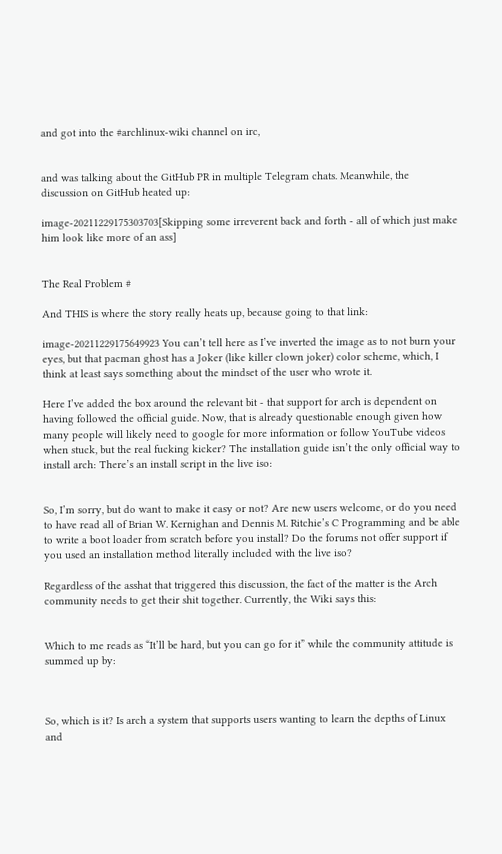and got into the #archlinux-wiki channel on irc,


and was talking about the GitHub PR in multiple Telegram chats. Meanwhile, the discussion on GitHub heated up:

image-20211229175303703[Skipping some irreverent back and forth - all of which just make him look like more of an ass]


The Real Problem #

And THIS is where the story really heats up, because going to that link:

image-20211229175649923 You can’t tell here as I’ve inverted the image as to not burn your eyes, but that pacman ghost has a Joker (like killer clown joker) color scheme, which, I think at least says something about the mindset of the user who wrote it.

Here I’ve added the box around the relevant bit - that support for arch is dependent on having followed the official guide. Now, that is already questionable enough given how many people will likely need to google for more information or follow YouTube videos when stuck, but the real fucking kicker? The installation guide isn’t the only official way to install arch: There’s an install script in the live iso:


So, I’m sorry, but do want to make it easy or not? Are new users welcome, or do you need to have read all of Brian W. Kernighan and Dennis M. Ritchie’s C Programming and be able to write a boot loader from scratch before you install? Do the forums not offer support if you used an installation method literally included with the live iso?

Regardless of the asshat that triggered this discussion, the fact of the matter is the Arch community needs to get their shit together. Currently, the Wiki says this:


Which to me reads as “It’ll be hard, but you can go for it” while the community attitude is summed up by:



So, which is it? Is arch a system that supports users wanting to learn the depths of Linux and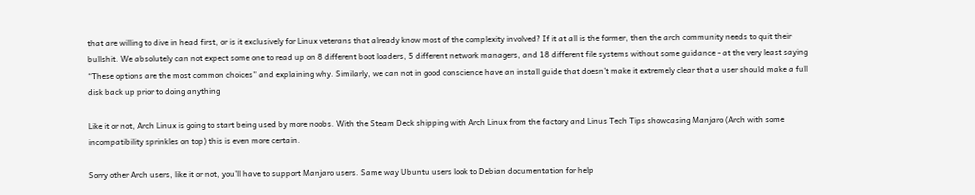that are willing to dive in head first, or is it exclusively for Linux veterans that already know most of the complexity involved? If it at all is the former, then the arch community needs to quit their bullshit. We absolutely can not expect some one to read up on 8 different boot loaders, 5 different network managers, and 18 different file systems without some guidance - at the very least saying “These options are the most common choices” and explaining why. Similarly, we can not in good conscience have an install guide that doesn’t make it extremely clear that a user should make a full disk back up prior to doing anything

Like it or not, Arch Linux is going to start being used by more noobs. With the Steam Deck shipping with Arch Linux from the factory and Linus Tech Tips showcasing Manjaro (Arch with some incompatibility sprinkles on top) this is even more certain.

Sorry other Arch users, like it or not, you’ll have to support Manjaro users. Same way Ubuntu users look to Debian documentation for help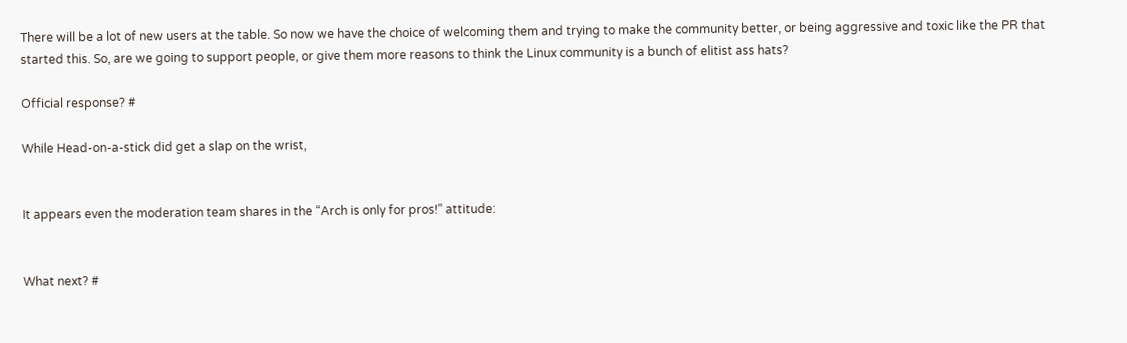There will be a lot of new users at the table. So now we have the choice of welcoming them and trying to make the community better, or being aggressive and toxic like the PR that started this. So, are we going to support people, or give them more reasons to think the Linux community is a bunch of elitist ass hats?

Official response? #

While Head-on-a-stick did get a slap on the wrist,


It appears even the moderation team shares in the “Arch is only for pros!” attitude:


What next? #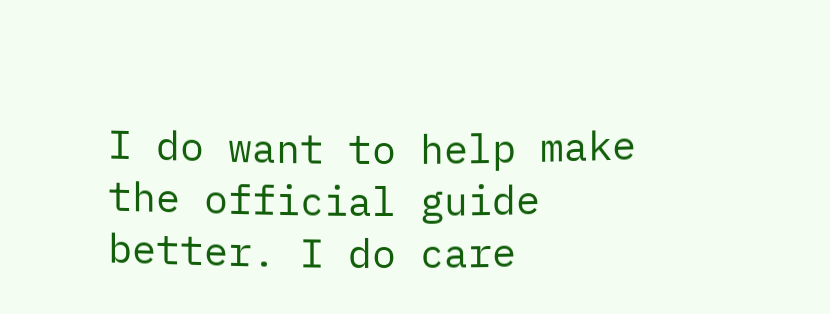I do want to help make the official guide better. I do care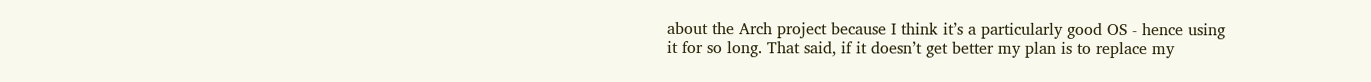about the Arch project because I think it’s a particularly good OS - hence using it for so long. That said, if it doesn’t get better my plan is to replace my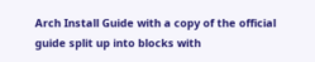Arch Install Guide with a copy of the official guide split up into blocks with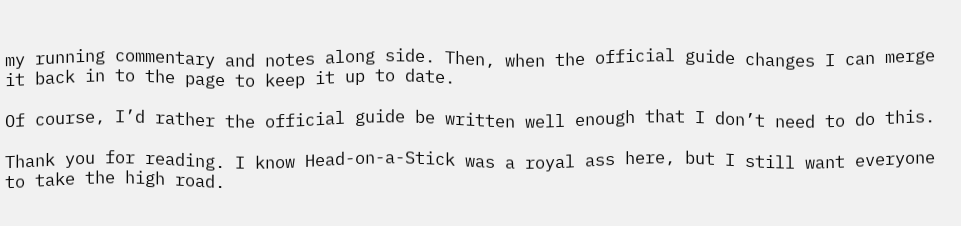my running commentary and notes along side. Then, when the official guide changes I can merge it back in to the page to keep it up to date.

Of course, I’d rather the official guide be written well enough that I don’t need to do this.

Thank you for reading. I know Head-on-a-Stick was a royal ass here, but I still want everyone to take the high road.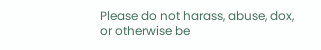Please do not harass, abuse, dox, or otherwise be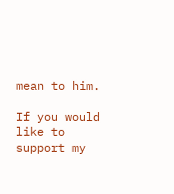mean to him.

If you would like to support my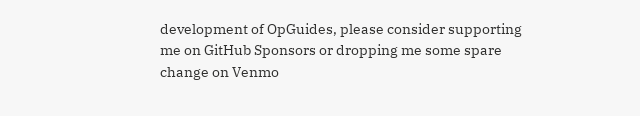development of OpGuides, please consider supporting me on GitHub Sponsors or dropping me some spare change on Venmo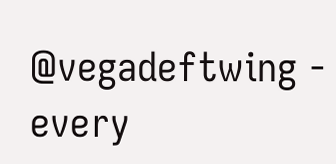@vegadeftwing - every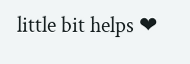little bit helps ❤